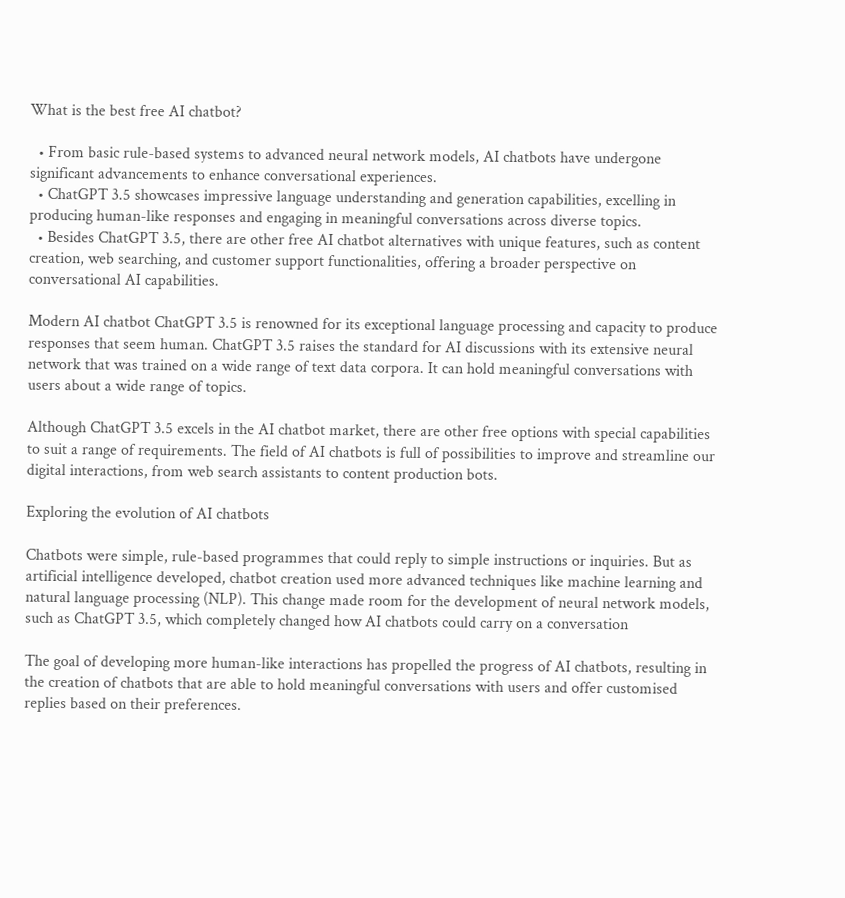What is the best free AI chatbot?

  • From basic rule-based systems to advanced neural network models, AI chatbots have undergone significant advancements to enhance conversational experiences.
  • ChatGPT 3.5 showcases impressive language understanding and generation capabilities, excelling in producing human-like responses and engaging in meaningful conversations across diverse topics.
  • Besides ChatGPT 3.5, there are other free AI chatbot alternatives with unique features, such as content creation, web searching, and customer support functionalities, offering a broader perspective on conversational AI capabilities.

Modern AI chatbot ChatGPT 3.5 is renowned for its exceptional language processing and capacity to produce responses that seem human. ChatGPT 3.5 raises the standard for AI discussions with its extensive neural network that was trained on a wide range of text data corpora. It can hold meaningful conversations with users about a wide range of topics.

Although ChatGPT 3.5 excels in the AI chatbot market, there are other free options with special capabilities to suit a range of requirements. The field of AI chatbots is full of possibilities to improve and streamline our digital interactions, from web search assistants to content production bots.

Exploring the evolution of AI chatbots

Chatbots were simple, rule-based programmes that could reply to simple instructions or inquiries. But as artificial intelligence developed, chatbot creation used more advanced techniques like machine learning and natural language processing (NLP). This change made room for the development of neural network models, such as ChatGPT 3.5, which completely changed how AI chatbots could carry on a conversation

The goal of developing more human-like interactions has propelled the progress of AI chatbots, resulting in the creation of chatbots that are able to hold meaningful conversations with users and offer customised replies based on their preferences.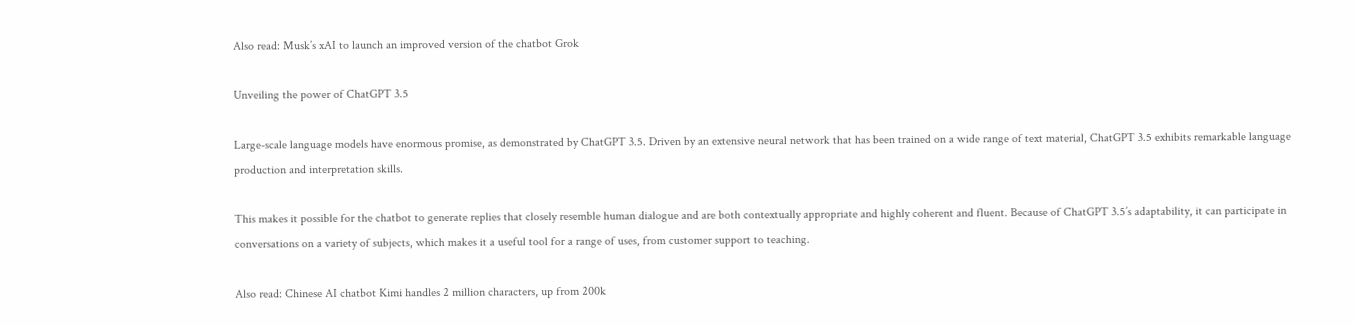Also read: Musk’s xAI to launch an improved version of the chatbot Grok

Unveiling the power of ChatGPT 3.5

Large-scale language models have enormous promise, as demonstrated by ChatGPT 3.5. Driven by an extensive neural network that has been trained on a wide range of text material, ChatGPT 3.5 exhibits remarkable language production and interpretation skills.

This makes it possible for the chatbot to generate replies that closely resemble human dialogue and are both contextually appropriate and highly coherent and fluent. Because of ChatGPT 3.5’s adaptability, it can participate in conversations on a variety of subjects, which makes it a useful tool for a range of uses, from customer support to teaching.

Also read: Chinese AI chatbot Kimi handles 2 million characters, up from 200k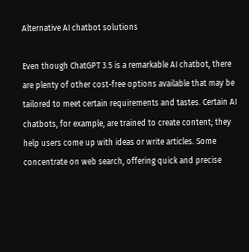Alternative AI chatbot solutions

Even though ChatGPT 3.5 is a remarkable AI chatbot, there are plenty of other cost-free options available that may be tailored to meet certain requirements and tastes. Certain AI chatbots, for example, are trained to create content; they help users come up with ideas or write articles. Some concentrate on web search, offering quick and precise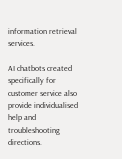information retrieval services.

AI chatbots created specifically for customer service also provide individualised help and troubleshooting directions.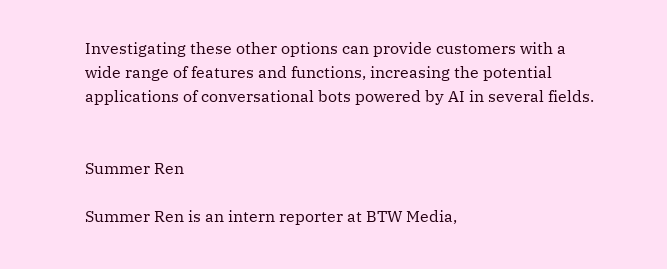Investigating these other options can provide customers with a wide range of features and functions, increasing the potential applications of conversational bots powered by AI in several fields.


Summer Ren

Summer Ren is an intern reporter at BTW Media,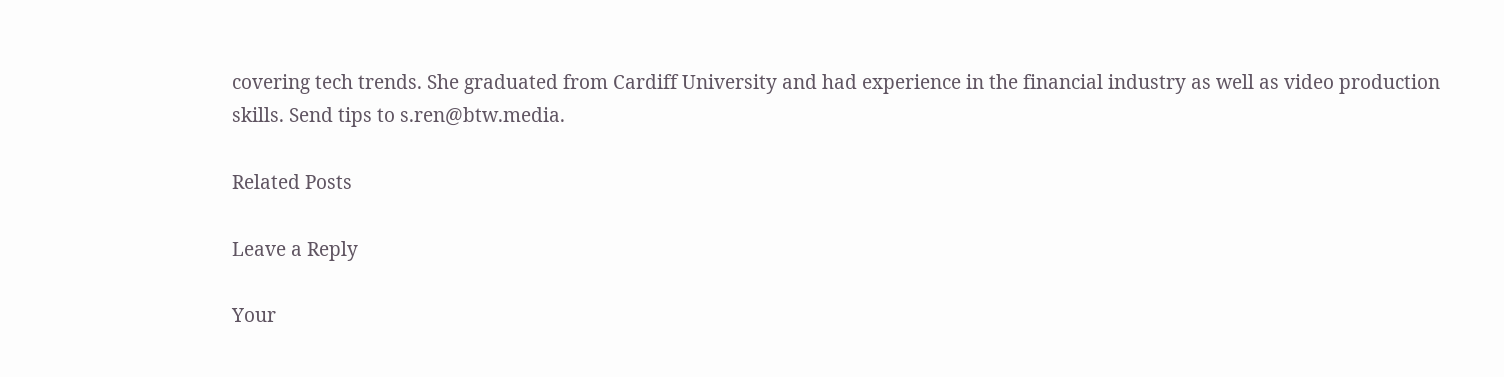covering tech trends. She graduated from Cardiff University and had experience in the financial industry as well as video production skills. Send tips to s.ren@btw.media.

Related Posts

Leave a Reply

Your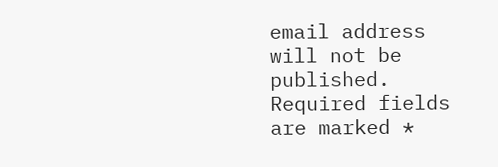email address will not be published. Required fields are marked *